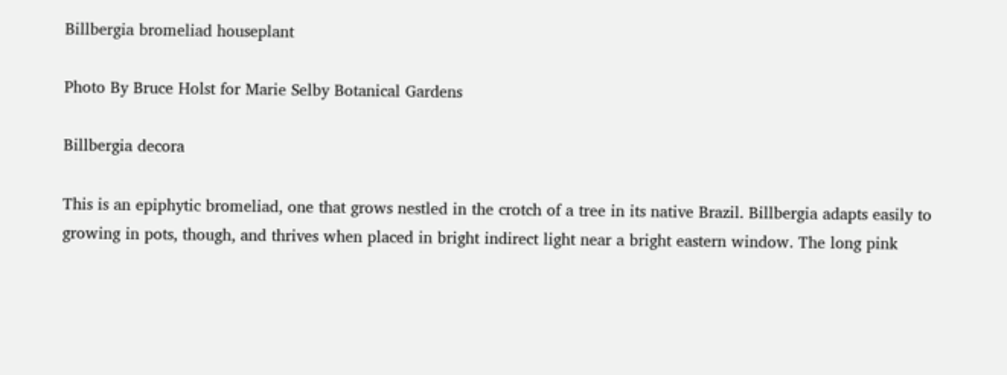Billbergia bromeliad houseplant

Photo By Bruce Holst for Marie Selby Botanical Gardens

Billbergia decora

This is an epiphytic bromeliad, one that grows nestled in the crotch of a tree in its native Brazil. Billbergia adapts easily to growing in pots, though, and thrives when placed in bright indirect light near a bright eastern window. The long pink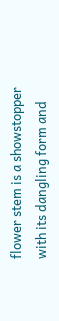flower stem is a showstopper with its dangling form and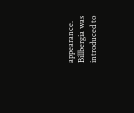appearance. Billbergia was introduced to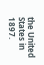the United States in 1897.